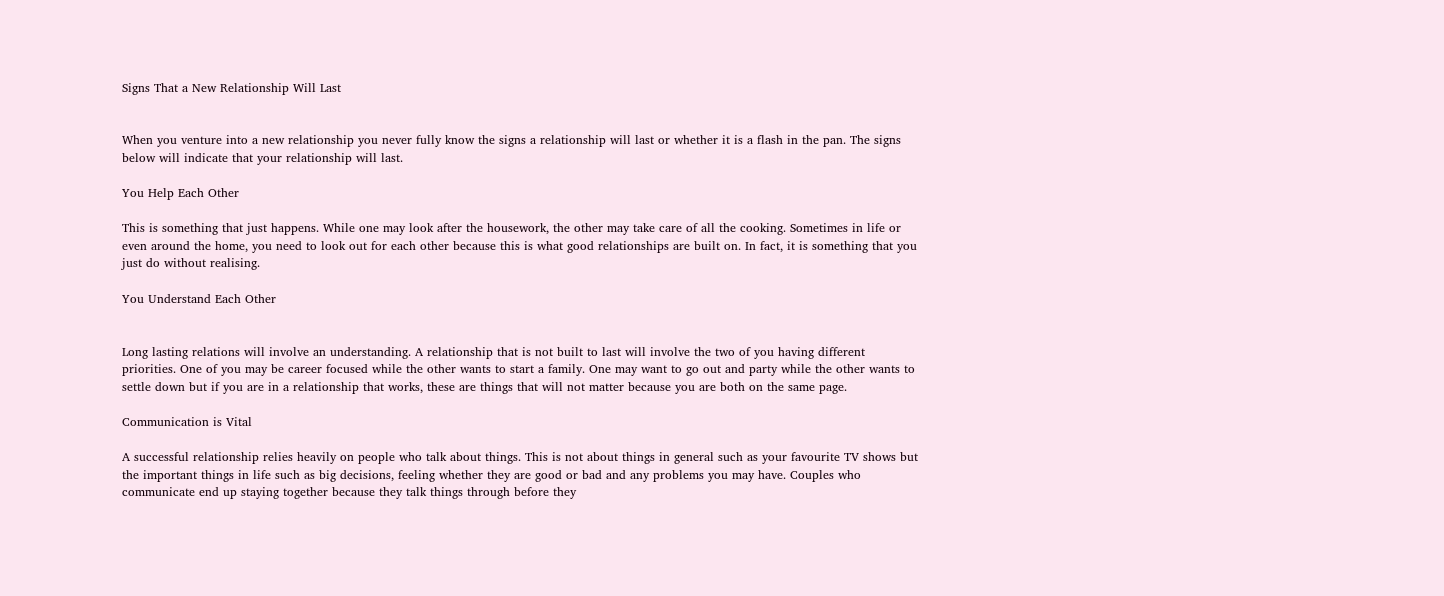Signs That a New Relationship Will Last


When you venture into a new relationship you never fully know the signs a relationship will last or whether it is a flash in the pan. The signs below will indicate that your relationship will last.

You Help Each Other

This is something that just happens. While one may look after the housework, the other may take care of all the cooking. Sometimes in life or even around the home, you need to look out for each other because this is what good relationships are built on. In fact, it is something that you just do without realising.

You Understand Each Other


Long lasting relations will involve an understanding. A relationship that is not built to last will involve the two of you having different priorities. One of you may be career focused while the other wants to start a family. One may want to go out and party while the other wants to settle down but if you are in a relationship that works, these are things that will not matter because you are both on the same page.

Communication is Vital

A successful relationship relies heavily on people who talk about things. This is not about things in general such as your favourite TV shows but the important things in life such as big decisions, feeling whether they are good or bad and any problems you may have. Couples who communicate end up staying together because they talk things through before they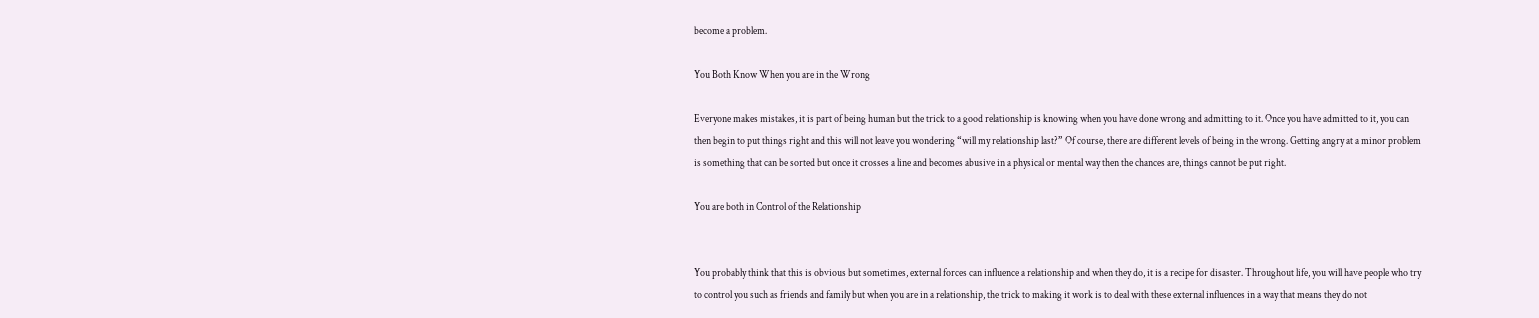become a problem.

You Both Know When you are in the Wrong

Everyone makes mistakes, it is part of being human but the trick to a good relationship is knowing when you have done wrong and admitting to it. Once you have admitted to it, you can then begin to put things right and this will not leave you wondering “will my relationship last?” Of course, there are different levels of being in the wrong. Getting angry at a minor problem is something that can be sorted but once it crosses a line and becomes abusive in a physical or mental way then the chances are, things cannot be put right.

You are both in Control of the Relationship


You probably think that this is obvious but sometimes, external forces can influence a relationship and when they do, it is a recipe for disaster. Throughout life, you will have people who try to control you such as friends and family but when you are in a relationship, the trick to making it work is to deal with these external influences in a way that means they do not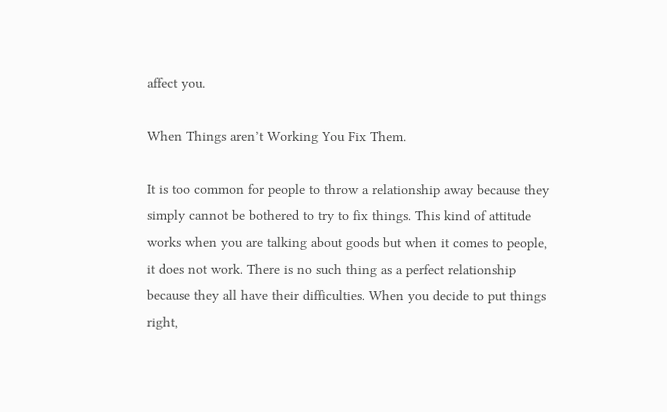affect you.

When Things aren’t Working You Fix Them.

It is too common for people to throw a relationship away because they simply cannot be bothered to try to fix things. This kind of attitude works when you are talking about goods but when it comes to people, it does not work. There is no such thing as a perfect relationship because they all have their difficulties. When you decide to put things right,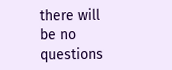there will be no questions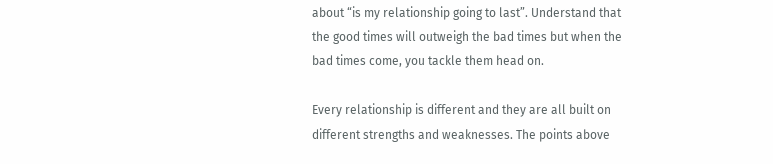about “is my relationship going to last”. Understand that the good times will outweigh the bad times but when the bad times come, you tackle them head on.

Every relationship is different and they are all built on different strengths and weaknesses. The points above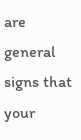are general signs that your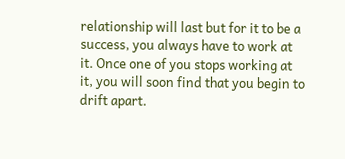relationship will last but for it to be a success, you always have to work at it. Once one of you stops working at it, you will soon find that you begin to drift apart.